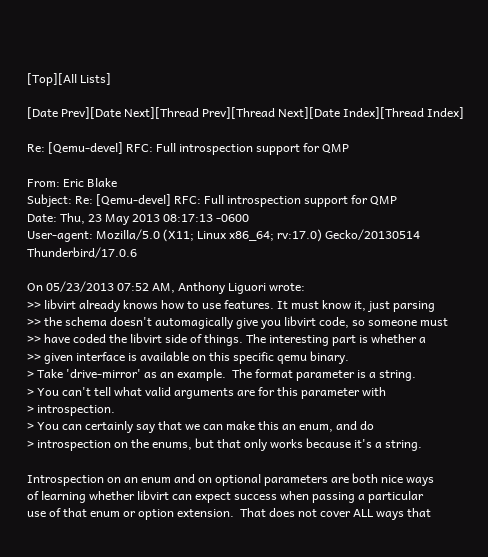[Top][All Lists]

[Date Prev][Date Next][Thread Prev][Thread Next][Date Index][Thread Index]

Re: [Qemu-devel] RFC: Full introspection support for QMP

From: Eric Blake
Subject: Re: [Qemu-devel] RFC: Full introspection support for QMP
Date: Thu, 23 May 2013 08:17:13 -0600
User-agent: Mozilla/5.0 (X11; Linux x86_64; rv:17.0) Gecko/20130514 Thunderbird/17.0.6

On 05/23/2013 07:52 AM, Anthony Liguori wrote:
>> libvirt already knows how to use features. It must know it, just parsing
>> the schema doesn't automagically give you libvirt code, so someone must
>> have coded the libvirt side of things. The interesting part is whether a
>> given interface is available on this specific qemu binary.
> Take 'drive-mirror' as an example.  The format parameter is a string.
> You can't tell what valid arguments are for this parameter with
> introspection.
> You can certainly say that we can make this an enum, and do
> introspection on the enums, but that only works because it's a string.

Introspection on an enum and on optional parameters are both nice ways
of learning whether libvirt can expect success when passing a particular
use of that enum or option extension.  That does not cover ALL ways that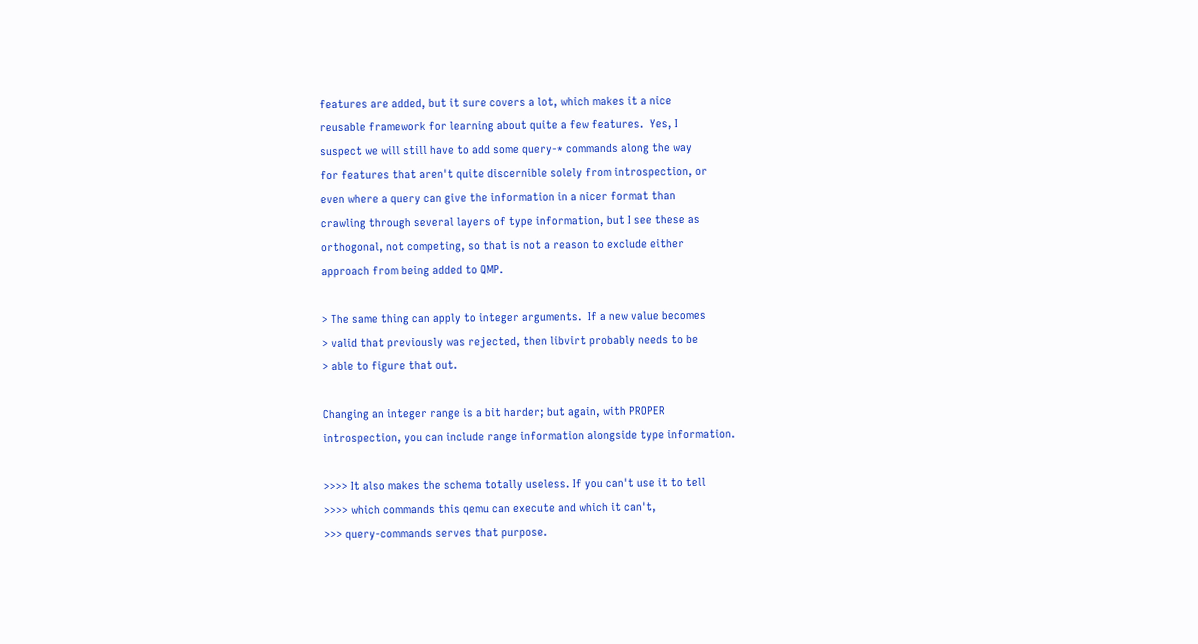features are added, but it sure covers a lot, which makes it a nice
reusable framework for learning about quite a few features.  Yes, I
suspect we will still have to add some query-* commands along the way
for features that aren't quite discernible solely from introspection, or
even where a query can give the information in a nicer format than
crawling through several layers of type information, but I see these as
orthogonal, not competing, so that is not a reason to exclude either
approach from being added to QMP.

> The same thing can apply to integer arguments.  If a new value becomes
> valid that previously was rejected, then libvirt probably needs to be
> able to figure that out.

Changing an integer range is a bit harder; but again, with PROPER
introspection, you can include range information alongside type information.

>>>> It also makes the schema totally useless. If you can't use it to tell
>>>> which commands this qemu can execute and which it can't,
>>> query-commands serves that purpose.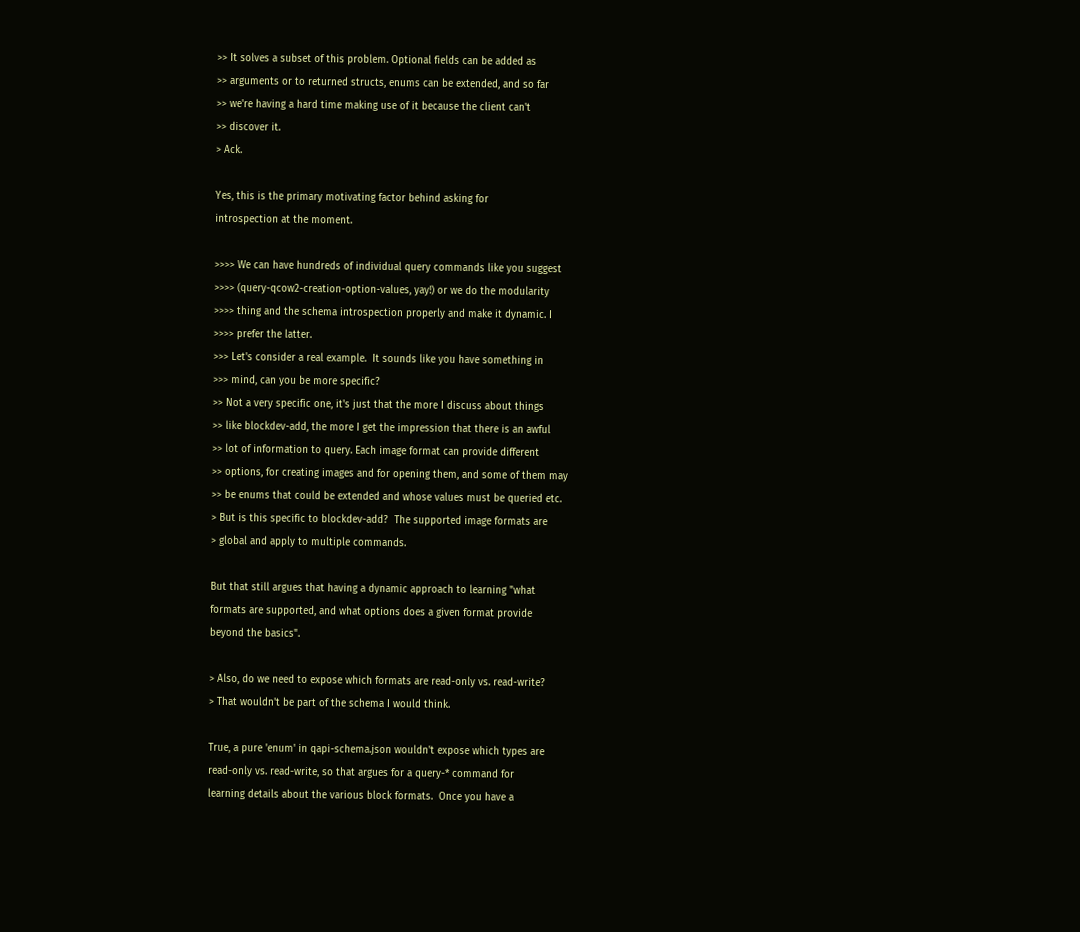>> It solves a subset of this problem. Optional fields can be added as
>> arguments or to returned structs, enums can be extended, and so far
>> we're having a hard time making use of it because the client can't
>> discover it.
> Ack.

Yes, this is the primary motivating factor behind asking for
introspection at the moment.

>>>> We can have hundreds of individual query commands like you suggest
>>>> (query-qcow2-creation-option-values, yay!) or we do the modularity
>>>> thing and the schema introspection properly and make it dynamic. I
>>>> prefer the latter.
>>> Let's consider a real example.  It sounds like you have something in
>>> mind, can you be more specific?
>> Not a very specific one, it's just that the more I discuss about things
>> like blockdev-add, the more I get the impression that there is an awful
>> lot of information to query. Each image format can provide different
>> options, for creating images and for opening them, and some of them may
>> be enums that could be extended and whose values must be queried etc.
> But is this specific to blockdev-add?  The supported image formats are
> global and apply to multiple commands.

But that still argues that having a dynamic approach to learning "what
formats are supported, and what options does a given format provide
beyond the basics".

> Also, do we need to expose which formats are read-only vs. read-write?
> That wouldn't be part of the schema I would think.

True, a pure 'enum' in qapi-schema.json wouldn't expose which types are
read-only vs. read-write, so that argues for a query-* command for
learning details about the various block formats.  Once you have a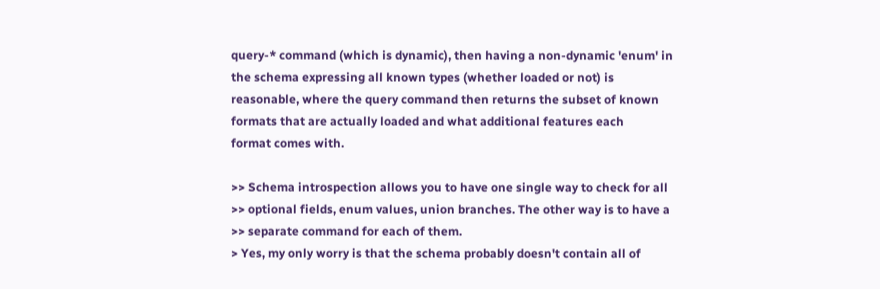query-* command (which is dynamic), then having a non-dynamic 'enum' in
the schema expressing all known types (whether loaded or not) is
reasonable, where the query command then returns the subset of known
formats that are actually loaded and what additional features each
format comes with.

>> Schema introspection allows you to have one single way to check for all
>> optional fields, enum values, union branches. The other way is to have a
>> separate command for each of them.
> Yes, my only worry is that the schema probably doesn't contain all of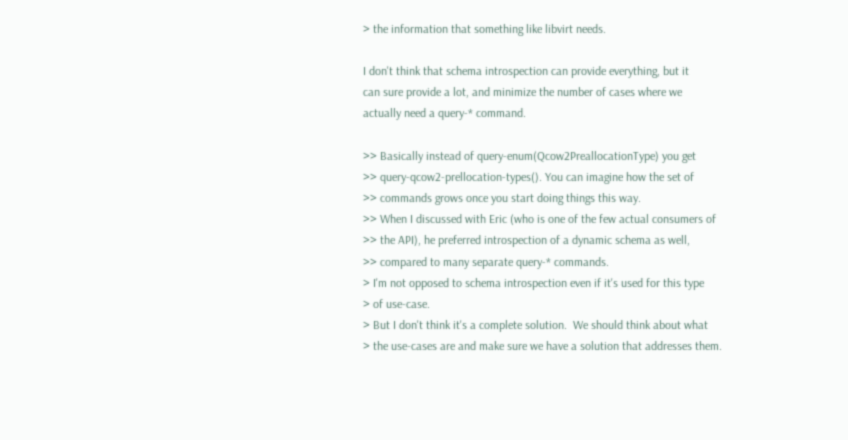> the information that something like libvirt needs.

I don't think that schema introspection can provide everything, but it
can sure provide a lot, and minimize the number of cases where we
actually need a query-* command.

>> Basically instead of query-enum(Qcow2PreallocationType) you get
>> query-qcow2-prellocation-types(). You can imagine how the set of
>> commands grows once you start doing things this way.
>> When I discussed with Eric (who is one of the few actual consumers of
>> the API), he preferred introspection of a dynamic schema as well,
>> compared to many separate query-* commands.
> I'm not opposed to schema introspection even if it's used for this type
> of use-case.
> But I don't think it's a complete solution.  We should think about what
> the use-cases are and make sure we have a solution that addresses them.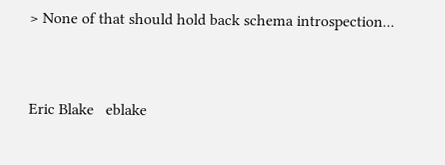> None of that should hold back schema introspection...


Eric Blake   eblake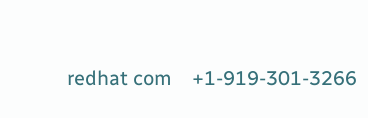redhat com    +1-919-301-3266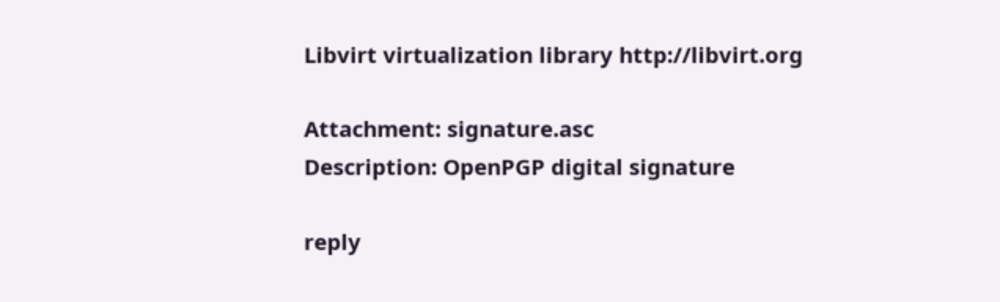Libvirt virtualization library http://libvirt.org

Attachment: signature.asc
Description: OpenPGP digital signature

reply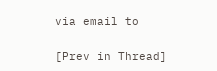via email to

[Prev in Thread]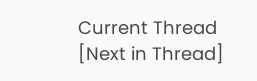Current Thread [Next in Thread]